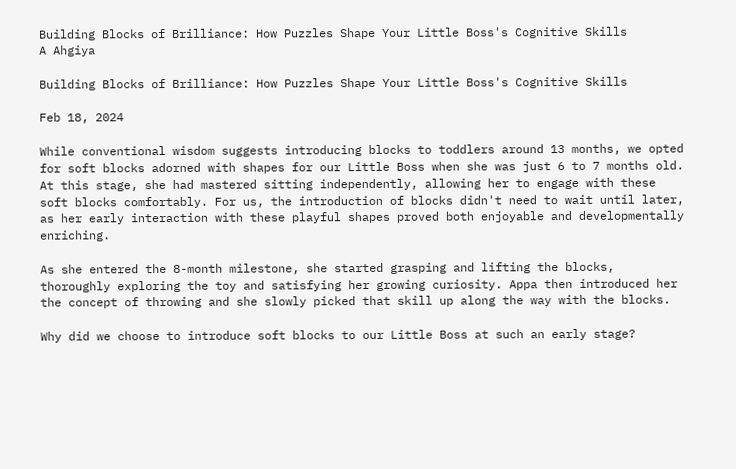Building Blocks of Brilliance: How Puzzles Shape Your Little Boss's Cognitive Skills
A Ahgiya

Building Blocks of Brilliance: How Puzzles Shape Your Little Boss's Cognitive Skills

Feb 18, 2024

While conventional wisdom suggests introducing blocks to toddlers around 13 months, we opted for soft blocks adorned with shapes for our Little Boss when she was just 6 to 7 months old. At this stage, she had mastered sitting independently, allowing her to engage with these soft blocks comfortably. For us, the introduction of blocks didn't need to wait until later, as her early interaction with these playful shapes proved both enjoyable and developmentally enriching.

As she entered the 8-month milestone, she started grasping and lifting the blocks, thoroughly exploring the toy and satisfying her growing curiosity. Appa then introduced her the concept of throwing and she slowly picked that skill up along the way with the blocks.

Why did we choose to introduce soft blocks to our Little Boss at such an early stage?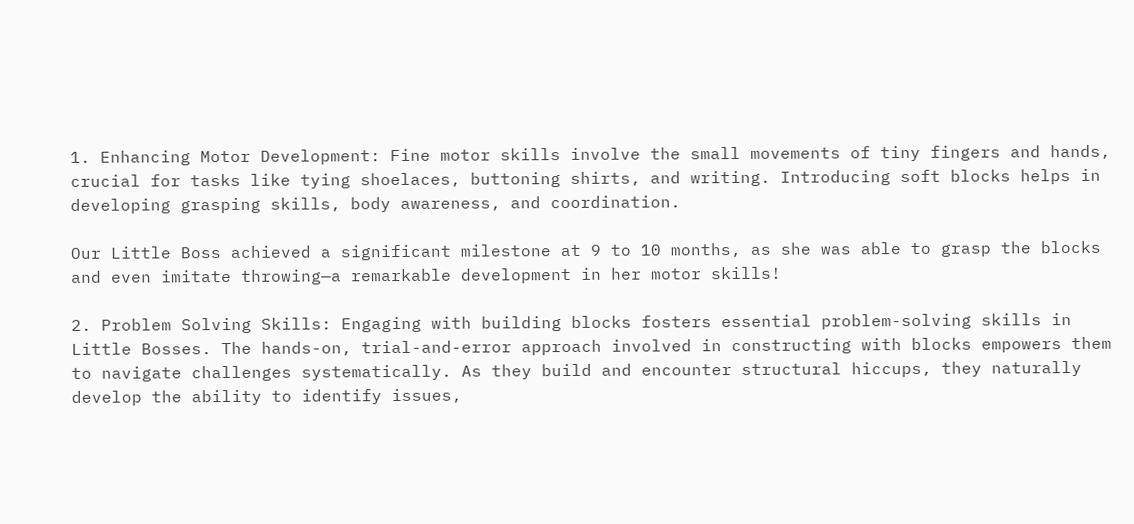1. Enhancing Motor Development: Fine motor skills involve the small movements of tiny fingers and hands, crucial for tasks like tying shoelaces, buttoning shirts, and writing. Introducing soft blocks helps in developing grasping skills, body awareness, and coordination.

Our Little Boss achieved a significant milestone at 9 to 10 months, as she was able to grasp the blocks and even imitate throwing—a remarkable development in her motor skills!

2. Problem Solving Skills: Engaging with building blocks fosters essential problem-solving skills in Little Bosses. The hands-on, trial-and-error approach involved in constructing with blocks empowers them to navigate challenges systematically. As they build and encounter structural hiccups, they naturally develop the ability to identify issues,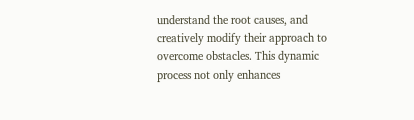understand the root causes, and creatively modify their approach to overcome obstacles. This dynamic process not only enhances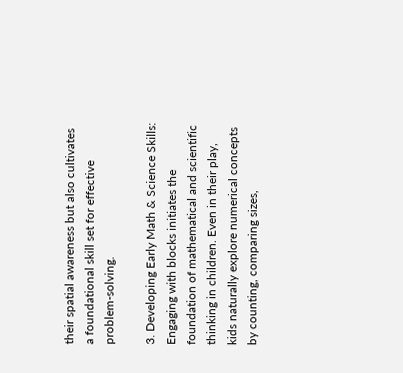their spatial awareness but also cultivates a foundational skill set for effective problem-solving.

3. Developing Early Math & Science Skills: Engaging with blocks initiates the foundation of mathematical and scientific thinking in children. Even in their play, kids naturally explore numerical concepts by counting, comparing sizes,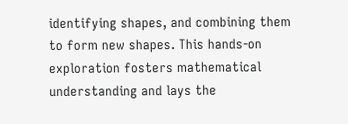identifying shapes, and combining them to form new shapes. This hands-on exploration fosters mathematical understanding and lays the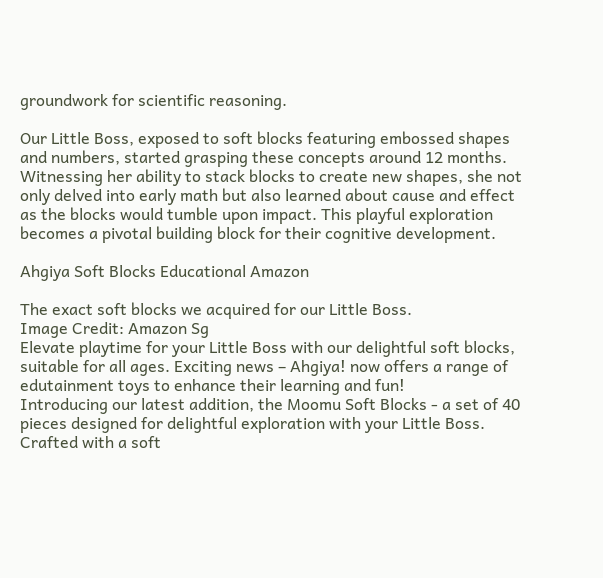groundwork for scientific reasoning.

Our Little Boss, exposed to soft blocks featuring embossed shapes and numbers, started grasping these concepts around 12 months. Witnessing her ability to stack blocks to create new shapes, she not only delved into early math but also learned about cause and effect as the blocks would tumble upon impact. This playful exploration becomes a pivotal building block for their cognitive development.

Ahgiya Soft Blocks Educational Amazon

The exact soft blocks we acquired for our Little Boss.
Image Credit: Amazon Sg
Elevate playtime for your Little Boss with our delightful soft blocks, suitable for all ages. Exciting news – Ahgiya! now offers a range of edutainment toys to enhance their learning and fun!
Introducing our latest addition, the Moomu Soft Blocks - a set of 40 pieces designed for delightful exploration with your Little Boss. Crafted with a soft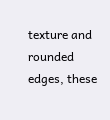texture and rounded edges, these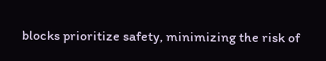blocks prioritize safety, minimizing the risk of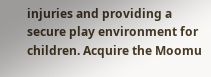injuries and providing a secure play environment for children. Acquire the Moomu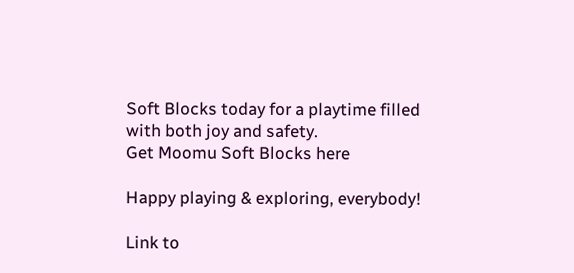Soft Blocks today for a playtime filled with both joy and safety.
Get Moomu Soft Blocks here

Happy playing & exploring, everybody!

Link to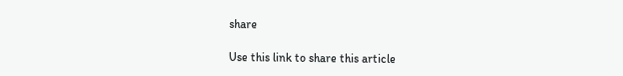share

Use this link to share this article